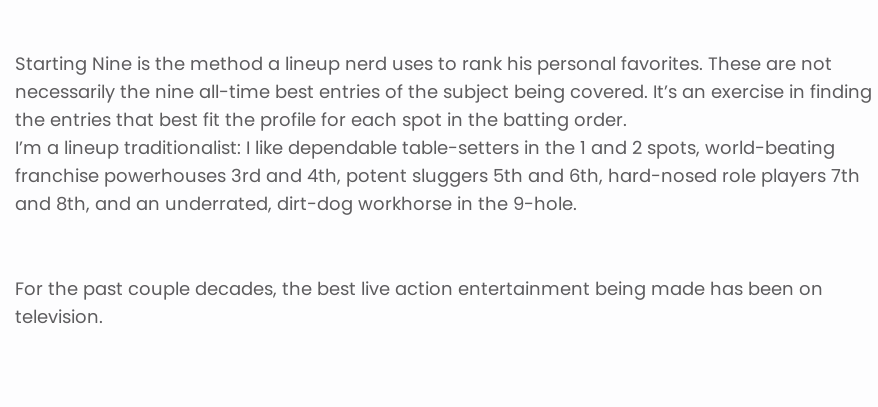Starting Nine is the method a lineup nerd uses to rank his personal favorites. These are not necessarily the nine all-time best entries of the subject being covered. It’s an exercise in finding the entries that best fit the profile for each spot in the batting order.
I’m a lineup traditionalist: I like dependable table-setters in the 1 and 2 spots, world-beating franchise powerhouses 3rd and 4th, potent sluggers 5th and 6th, hard-nosed role players 7th and 8th, and an underrated, dirt-dog workhorse in the 9-hole.


For the past couple decades, the best live action entertainment being made has been on television.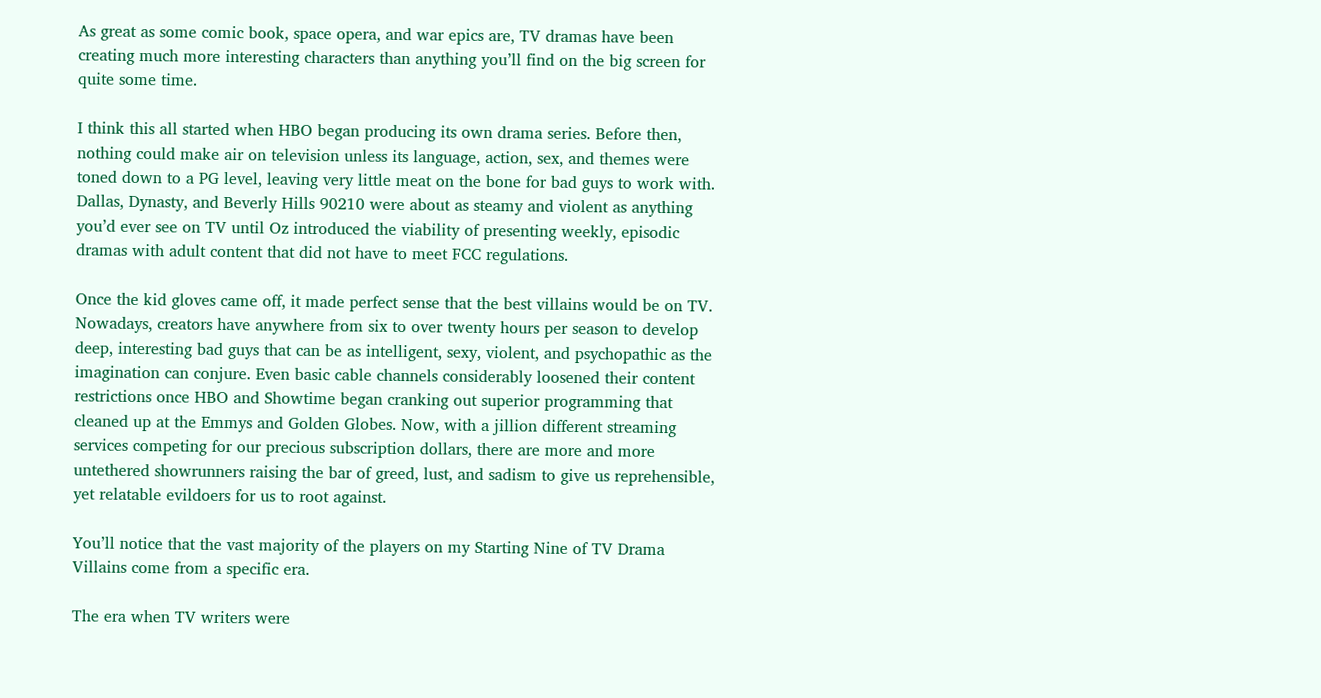As great as some comic book, space opera, and war epics are, TV dramas have been creating much more interesting characters than anything you’ll find on the big screen for quite some time.

I think this all started when HBO began producing its own drama series. Before then, nothing could make air on television unless its language, action, sex, and themes were toned down to a PG level, leaving very little meat on the bone for bad guys to work with. Dallas, Dynasty, and Beverly Hills 90210 were about as steamy and violent as anything you’d ever see on TV until Oz introduced the viability of presenting weekly, episodic dramas with adult content that did not have to meet FCC regulations.

Once the kid gloves came off, it made perfect sense that the best villains would be on TV. Nowadays, creators have anywhere from six to over twenty hours per season to develop deep, interesting bad guys that can be as intelligent, sexy, violent, and psychopathic as the imagination can conjure. Even basic cable channels considerably loosened their content restrictions once HBO and Showtime began cranking out superior programming that cleaned up at the Emmys and Golden Globes. Now, with a jillion different streaming services competing for our precious subscription dollars, there are more and more untethered showrunners raising the bar of greed, lust, and sadism to give us reprehensible, yet relatable evildoers for us to root against.

You’ll notice that the vast majority of the players on my Starting Nine of TV Drama Villains come from a specific era.

The era when TV writers were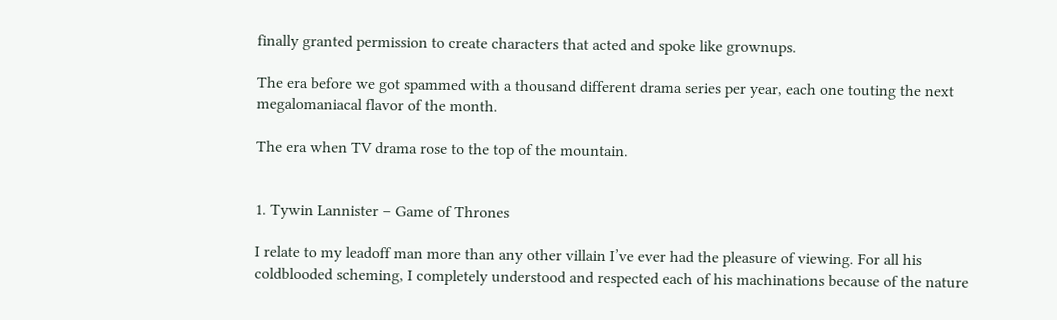finally granted permission to create characters that acted and spoke like grownups.

The era before we got spammed with a thousand different drama series per year, each one touting the next megalomaniacal flavor of the month.

The era when TV drama rose to the top of the mountain.


1. Tywin Lannister – Game of Thrones

I relate to my leadoff man more than any other villain I’ve ever had the pleasure of viewing. For all his coldblooded scheming, I completely understood and respected each of his machinations because of the nature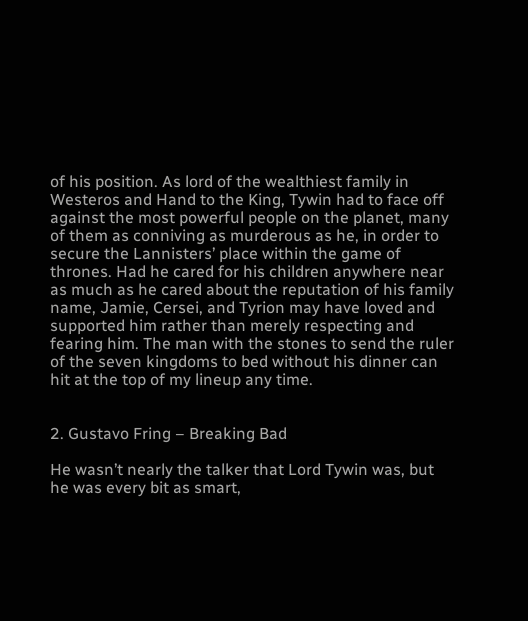of his position. As lord of the wealthiest family in Westeros and Hand to the King, Tywin had to face off against the most powerful people on the planet, many of them as conniving as murderous as he, in order to secure the Lannisters’ place within the game of thrones. Had he cared for his children anywhere near as much as he cared about the reputation of his family name, Jamie, Cersei, and Tyrion may have loved and supported him rather than merely respecting and fearing him. The man with the stones to send the ruler of the seven kingdoms to bed without his dinner can hit at the top of my lineup any time.


2. Gustavo Fring – Breaking Bad

He wasn’t nearly the talker that Lord Tywin was, but he was every bit as smart,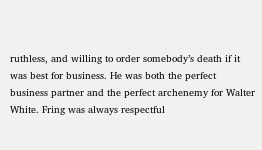ruthless, and willing to order somebody’s death if it was best for business. He was both the perfect business partner and the perfect archenemy for Walter White. Fring was always respectful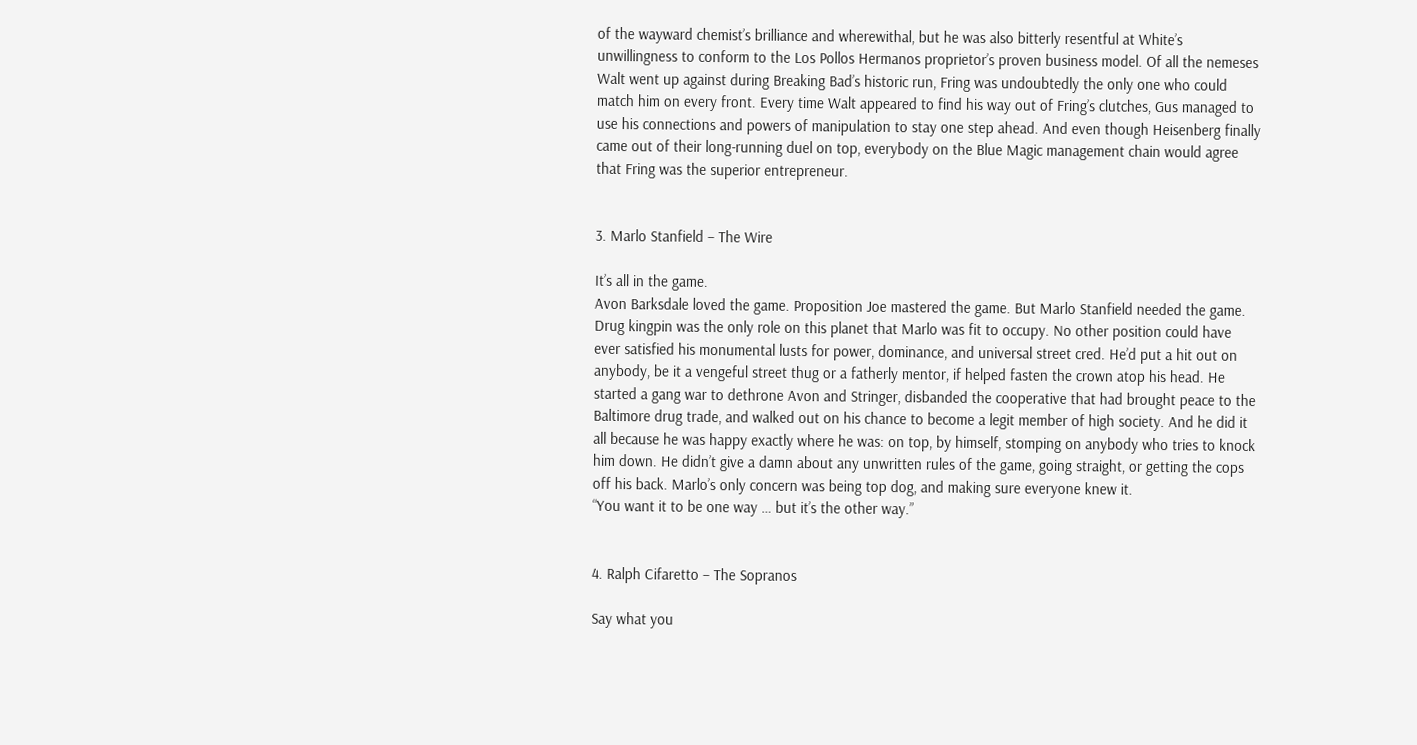of the wayward chemist’s brilliance and wherewithal, but he was also bitterly resentful at White’s unwillingness to conform to the Los Pollos Hermanos proprietor’s proven business model. Of all the nemeses Walt went up against during Breaking Bad’s historic run, Fring was undoubtedly the only one who could match him on every front. Every time Walt appeared to find his way out of Fring’s clutches, Gus managed to use his connections and powers of manipulation to stay one step ahead. And even though Heisenberg finally came out of their long-running duel on top, everybody on the Blue Magic management chain would agree that Fring was the superior entrepreneur.


3. Marlo Stanfield – The Wire

It’s all in the game.
Avon Barksdale loved the game. Proposition Joe mastered the game. But Marlo Stanfield needed the game.
Drug kingpin was the only role on this planet that Marlo was fit to occupy. No other position could have ever satisfied his monumental lusts for power, dominance, and universal street cred. He’d put a hit out on anybody, be it a vengeful street thug or a fatherly mentor, if helped fasten the crown atop his head. He started a gang war to dethrone Avon and Stringer, disbanded the cooperative that had brought peace to the Baltimore drug trade, and walked out on his chance to become a legit member of high society. And he did it all because he was happy exactly where he was: on top, by himself, stomping on anybody who tries to knock him down. He didn’t give a damn about any unwritten rules of the game, going straight, or getting the cops off his back. Marlo’s only concern was being top dog, and making sure everyone knew it.
“You want it to be one way … but it’s the other way.”


4. Ralph Cifaretto – The Sopranos

Say what you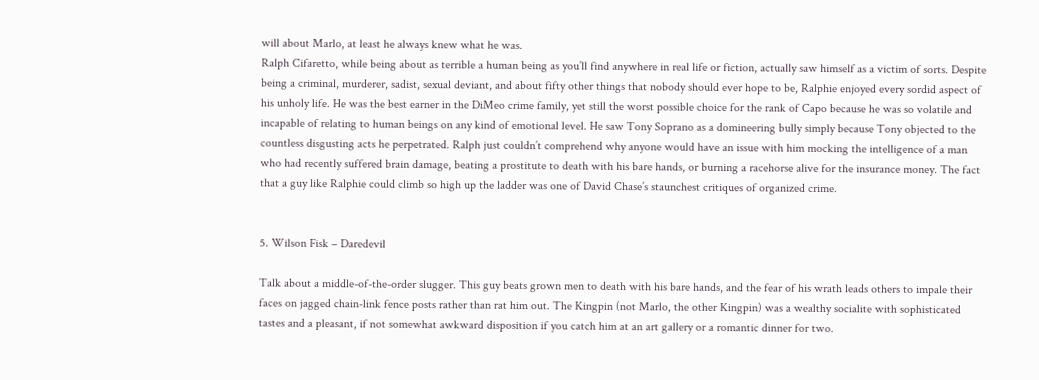will about Marlo, at least he always knew what he was.
Ralph Cifaretto, while being about as terrible a human being as you’ll find anywhere in real life or fiction, actually saw himself as a victim of sorts. Despite being a criminal, murderer, sadist, sexual deviant, and about fifty other things that nobody should ever hope to be, Ralphie enjoyed every sordid aspect of his unholy life. He was the best earner in the DiMeo crime family, yet still the worst possible choice for the rank of Capo because he was so volatile and incapable of relating to human beings on any kind of emotional level. He saw Tony Soprano as a domineering bully simply because Tony objected to the countless disgusting acts he perpetrated. Ralph just couldn’t comprehend why anyone would have an issue with him mocking the intelligence of a man who had recently suffered brain damage, beating a prostitute to death with his bare hands, or burning a racehorse alive for the insurance money. The fact that a guy like Ralphie could climb so high up the ladder was one of David Chase’s staunchest critiques of organized crime.


5. Wilson Fisk – Daredevil

Talk about a middle-of-the-order slugger. This guy beats grown men to death with his bare hands, and the fear of his wrath leads others to impale their faces on jagged chain-link fence posts rather than rat him out. The Kingpin (not Marlo, the other Kingpin) was a wealthy socialite with sophisticated tastes and a pleasant, if not somewhat awkward disposition if you catch him at an art gallery or a romantic dinner for two.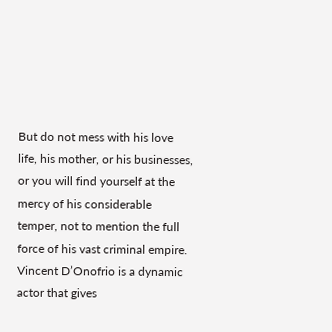But do not mess with his love life, his mother, or his businesses, or you will find yourself at the mercy of his considerable temper, not to mention the full force of his vast criminal empire. Vincent D’Onofrio is a dynamic actor that gives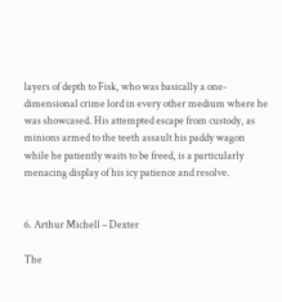layers of depth to Fisk, who was basically a one-dimensional crime lord in every other medium where he was showcased. His attempted escape from custody, as minions armed to the teeth assault his paddy wagon while he patiently waits to be freed, is a particularly menacing display of his icy patience and resolve.


6. Arthur Michell – Dexter

The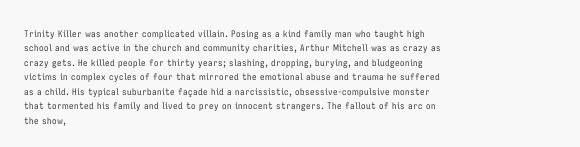Trinity Killer was another complicated villain. Posing as a kind family man who taught high school and was active in the church and community charities, Arthur Mitchell was as crazy as crazy gets. He killed people for thirty years; slashing, dropping, burying, and bludgeoning victims in complex cycles of four that mirrored the emotional abuse and trauma he suffered as a child. His typical suburbanite façade hid a narcissistic, obsessive-compulsive monster that tormented his family and lived to prey on innocent strangers. The fallout of his arc on the show,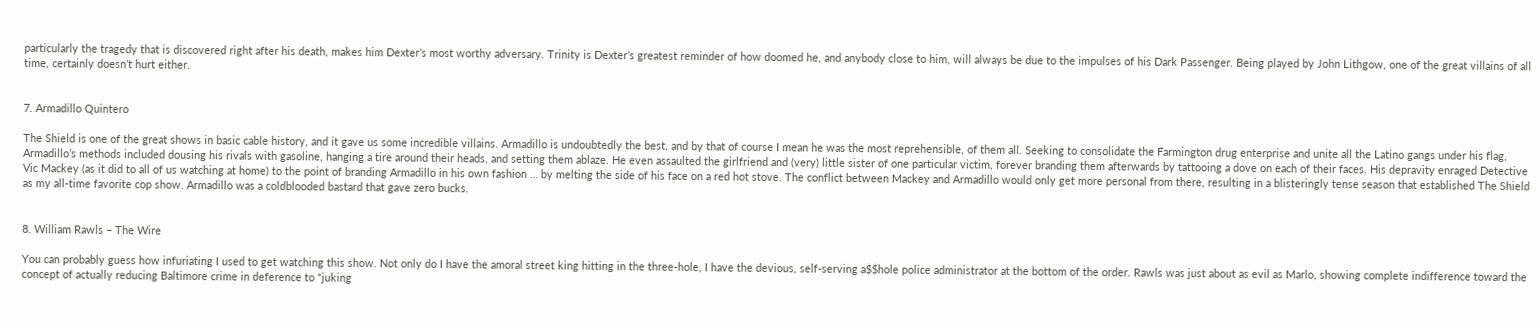particularly the tragedy that is discovered right after his death, makes him Dexter’s most worthy adversary. Trinity is Dexter’s greatest reminder of how doomed he, and anybody close to him, will always be due to the impulses of his Dark Passenger. Being played by John Lithgow, one of the great villains of all time, certainly doesn’t hurt either.


7. Armadillo Quintero

The Shield is one of the great shows in basic cable history, and it gave us some incredible villains. Armadillo is undoubtedly the best, and by that of course I mean he was the most reprehensible, of them all. Seeking to consolidate the Farmington drug enterprise and unite all the Latino gangs under his flag, Armadillo’s methods included dousing his rivals with gasoline, hanging a tire around their heads, and setting them ablaze. He even assaulted the girlfriend and (very) little sister of one particular victim, forever branding them afterwards by tattooing a dove on each of their faces. His depravity enraged Detective Vic Mackey (as it did to all of us watching at home) to the point of branding Armadillo in his own fashion … by melting the side of his face on a red hot stove. The conflict between Mackey and Armadillo would only get more personal from there, resulting in a blisteringly tense season that established The Shield as my all-time favorite cop show. Armadillo was a coldblooded bastard that gave zero bucks.


8. William Rawls – The Wire

You can probably guess how infuriating I used to get watching this show. Not only do I have the amoral street king hitting in the three-hole, I have the devious, self-serving a$$hole police administrator at the bottom of the order. Rawls was just about as evil as Marlo, showing complete indifference toward the concept of actually reducing Baltimore crime in deference to “juking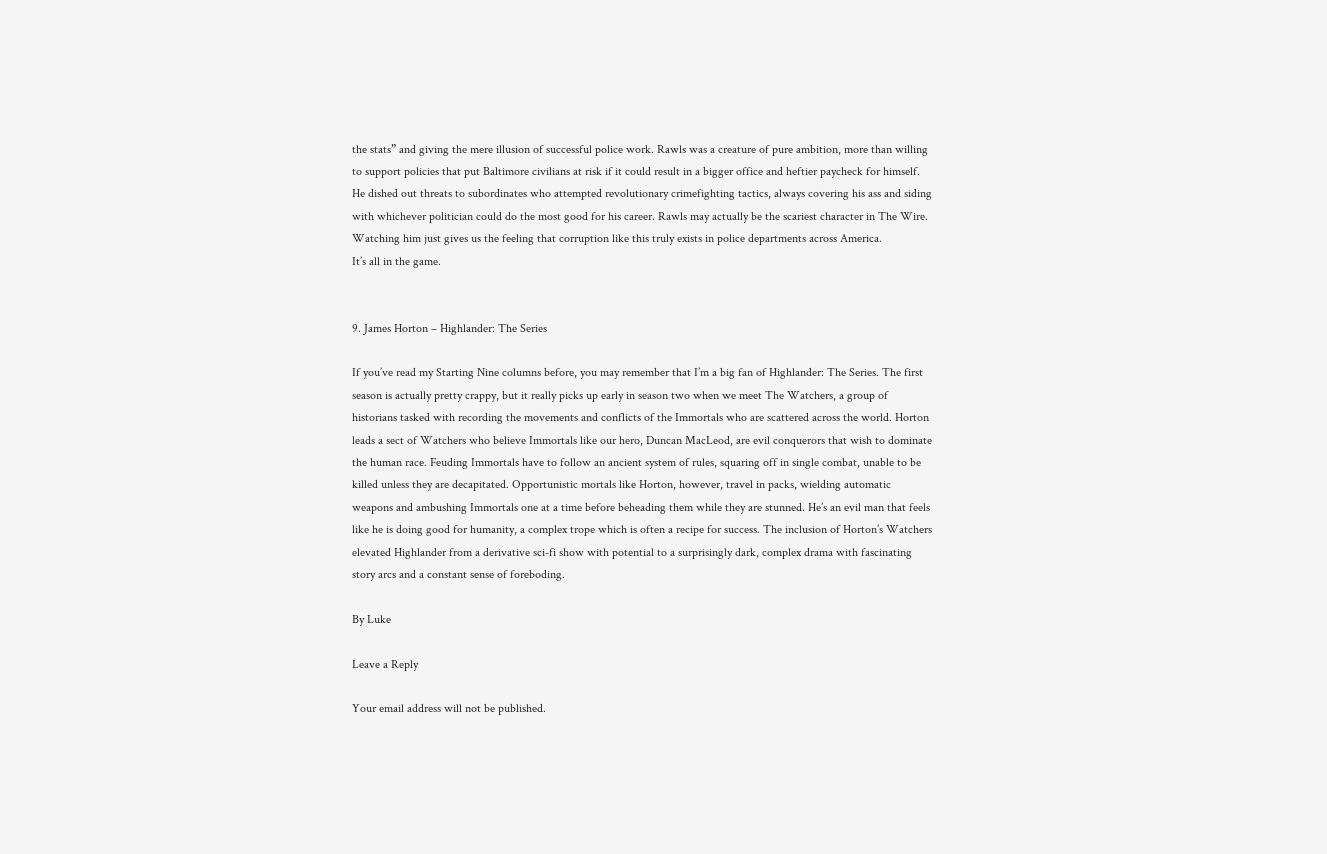the stats” and giving the mere illusion of successful police work. Rawls was a creature of pure ambition, more than willing to support policies that put Baltimore civilians at risk if it could result in a bigger office and heftier paycheck for himself. He dished out threats to subordinates who attempted revolutionary crimefighting tactics, always covering his ass and siding with whichever politician could do the most good for his career. Rawls may actually be the scariest character in The Wire. Watching him just gives us the feeling that corruption like this truly exists in police departments across America.
It’s all in the game.


9. James Horton – Highlander: The Series

If you’ve read my Starting Nine columns before, you may remember that I’m a big fan of Highlander: The Series. The first season is actually pretty crappy, but it really picks up early in season two when we meet The Watchers, a group of historians tasked with recording the movements and conflicts of the Immortals who are scattered across the world. Horton leads a sect of Watchers who believe Immortals like our hero, Duncan MacLeod, are evil conquerors that wish to dominate the human race. Feuding Immortals have to follow an ancient system of rules, squaring off in single combat, unable to be killed unless they are decapitated. Opportunistic mortals like Horton, however, travel in packs, wielding automatic weapons and ambushing Immortals one at a time before beheading them while they are stunned. He’s an evil man that feels like he is doing good for humanity, a complex trope which is often a recipe for success. The inclusion of Horton’s Watchers elevated Highlander from a derivative sci-fi show with potential to a surprisingly dark, complex drama with fascinating story arcs and a constant sense of foreboding.

By Luke

Leave a Reply

Your email address will not be published.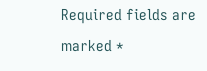Required fields are marked *